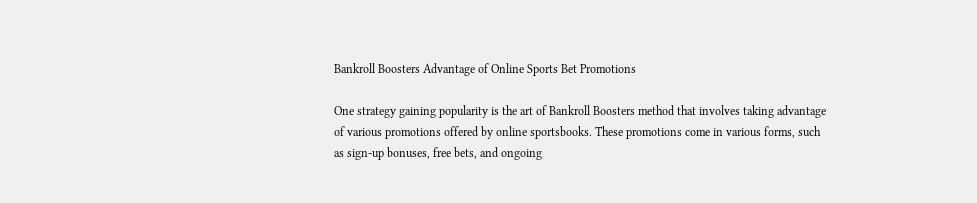Bankroll Boosters Advantage of Online Sports Bet Promotions

One strategy gaining popularity is the art of Bankroll Boosters method that involves taking advantage of various promotions offered by online sportsbooks. These promotions come in various forms, such as sign-up bonuses, free bets, and ongoing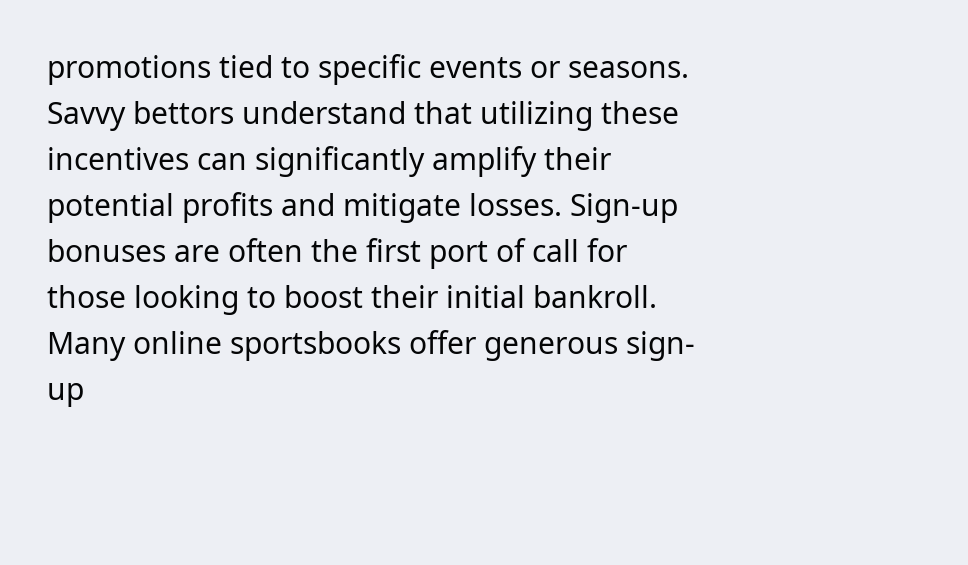promotions tied to specific events or seasons. Savvy bettors understand that utilizing these incentives can significantly amplify their potential profits and mitigate losses. Sign-up bonuses are often the first port of call for those looking to boost their initial bankroll. Many online sportsbooks offer generous sign-up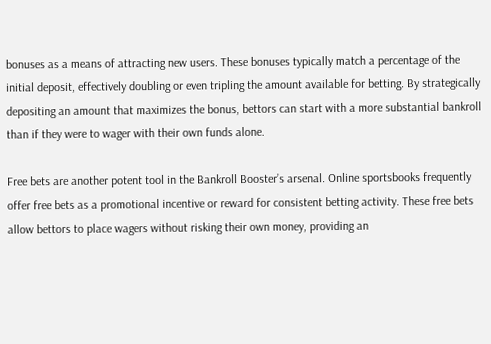bonuses as a means of attracting new users. These bonuses typically match a percentage of the initial deposit, effectively doubling or even tripling the amount available for betting. By strategically depositing an amount that maximizes the bonus, bettors can start with a more substantial bankroll than if they were to wager with their own funds alone.

Free bets are another potent tool in the Bankroll Booster’s arsenal. Online sportsbooks frequently offer free bets as a promotional incentive or reward for consistent betting activity. These free bets allow bettors to place wagers without risking their own money, providing an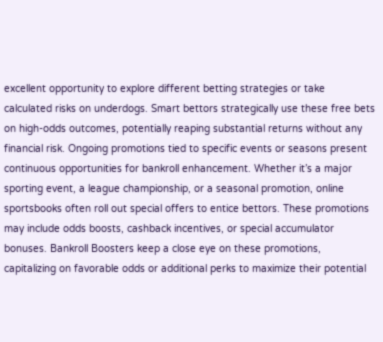excellent opportunity to explore different betting strategies or take calculated risks on underdogs. Smart bettors strategically use these free bets on high-odds outcomes, potentially reaping substantial returns without any financial risk. Ongoing promotions tied to specific events or seasons present continuous opportunities for bankroll enhancement. Whether it’s a major sporting event, a league championship, or a seasonal promotion, online sportsbooks often roll out special offers to entice bettors. These promotions may include odds boosts, cashback incentives, or special accumulator bonuses. Bankroll Boosters keep a close eye on these promotions, capitalizing on favorable odds or additional perks to maximize their potential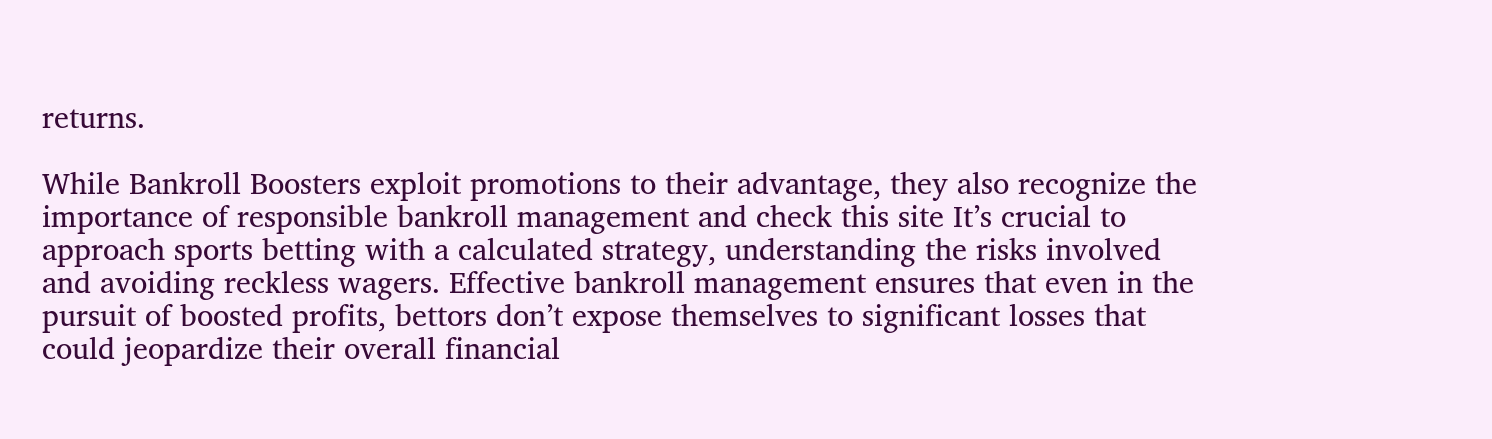returns.

While Bankroll Boosters exploit promotions to their advantage, they also recognize the importance of responsible bankroll management and check this site It’s crucial to approach sports betting with a calculated strategy, understanding the risks involved and avoiding reckless wagers. Effective bankroll management ensures that even in the pursuit of boosted profits, bettors don’t expose themselves to significant losses that could jeopardize their overall financial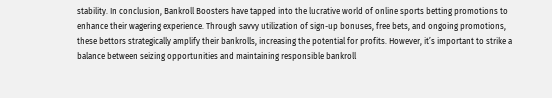stability. In conclusion, Bankroll Boosters have tapped into the lucrative world of online sports betting promotions to enhance their wagering experience. Through savvy utilization of sign-up bonuses, free bets, and ongoing promotions, these bettors strategically amplify their bankrolls, increasing the potential for profits. However, it’s important to strike a balance between seizing opportunities and maintaining responsible bankroll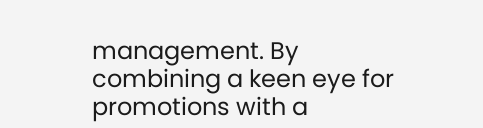management. By combining a keen eye for promotions with a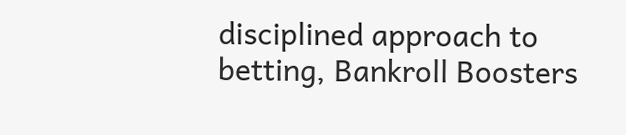disciplined approach to betting, Bankroll Boosters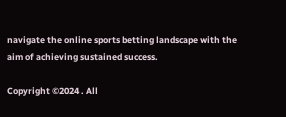navigate the online sports betting landscape with the aim of achieving sustained success.

Copyright ©2024 . All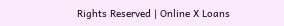Rights Reserved | Online X Loans